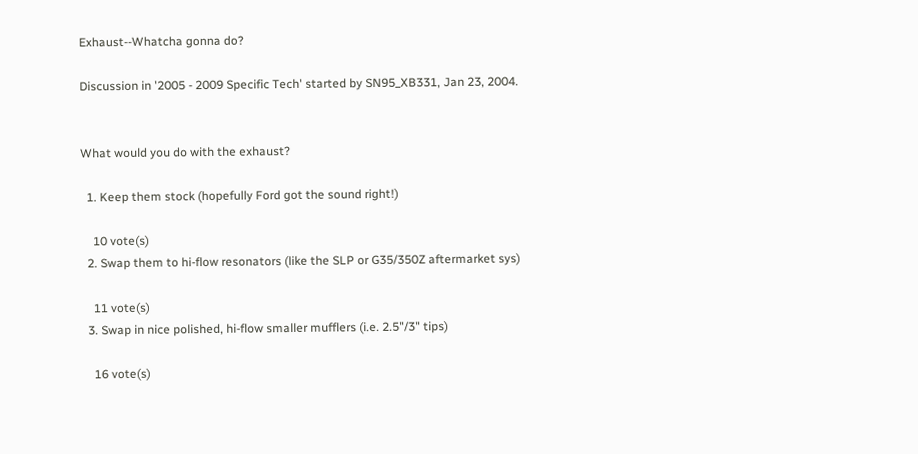Exhaust--Whatcha gonna do?

Discussion in '2005 - 2009 Specific Tech' started by SN95_XB331, Jan 23, 2004.


What would you do with the exhaust?

  1. Keep them stock (hopefully Ford got the sound right!)

    10 vote(s)
  2. Swap them to hi-flow resonators (like the SLP or G35/350Z aftermarket sys)

    11 vote(s)
  3. Swap in nice polished, hi-flow smaller mufflers (i.e. 2.5"/3" tips)

    16 vote(s)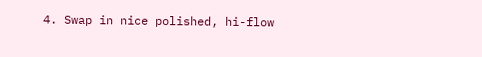4. Swap in nice polished, hi-flow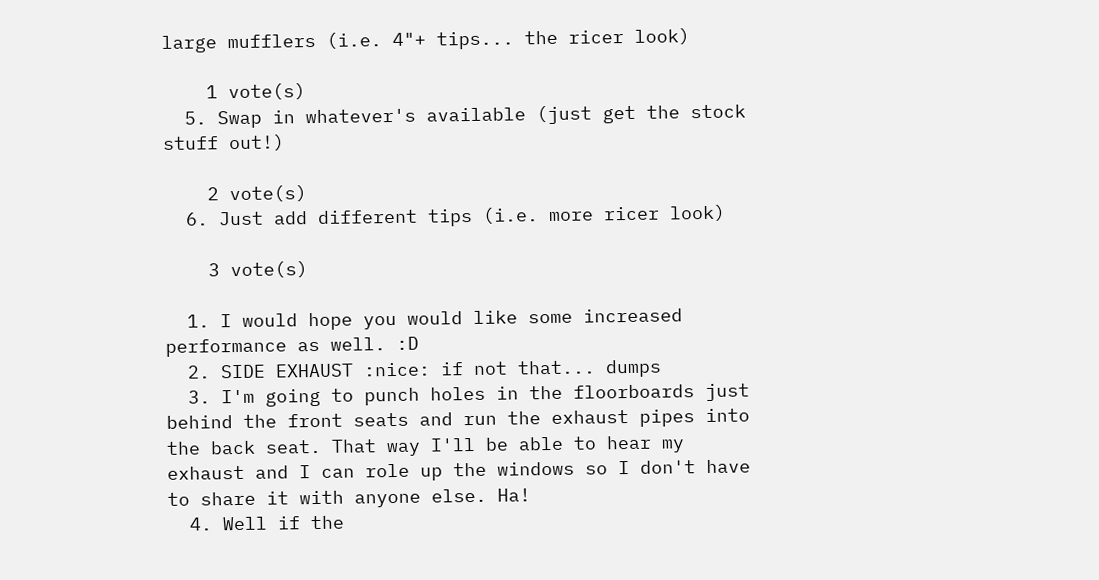large mufflers (i.e. 4"+ tips... the ricer look)

    1 vote(s)
  5. Swap in whatever's available (just get the stock stuff out!)

    2 vote(s)
  6. Just add different tips (i.e. more ricer look)

    3 vote(s)

  1. I would hope you would like some increased performance as well. :D
  2. SIDE EXHAUST :nice: if not that... dumps
  3. I'm going to punch holes in the floorboards just behind the front seats and run the exhaust pipes into the back seat. That way I'll be able to hear my exhaust and I can role up the windows so I don't have to share it with anyone else. Ha!
  4. Well if the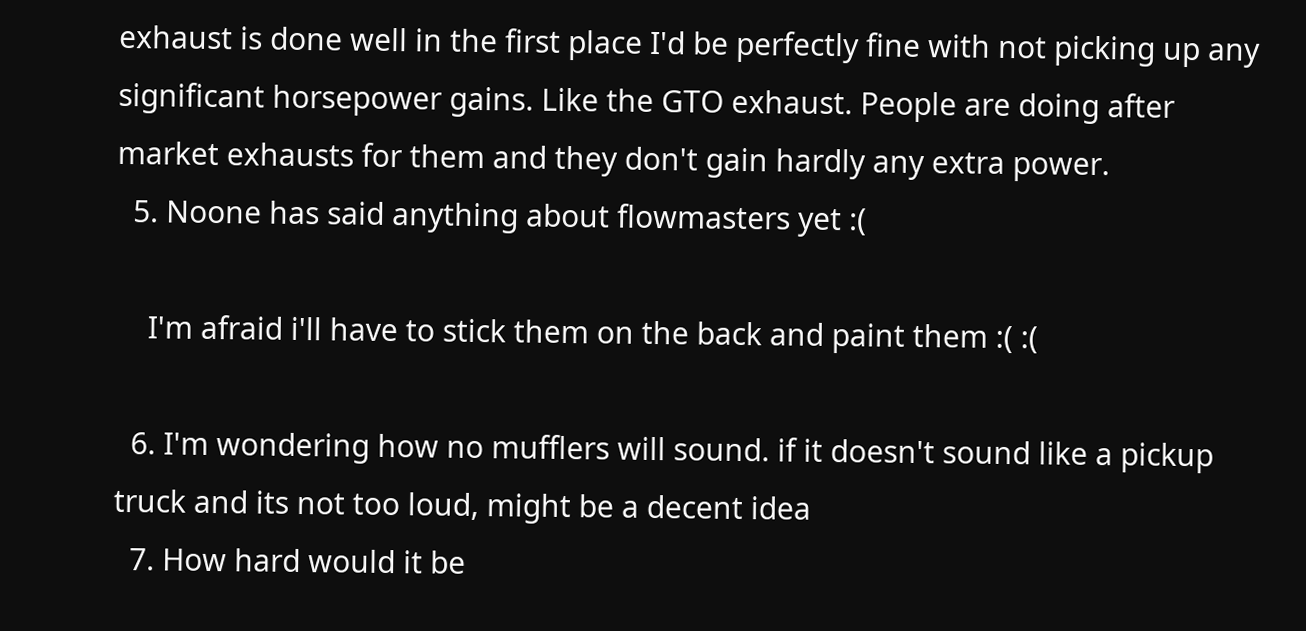exhaust is done well in the first place I'd be perfectly fine with not picking up any significant horsepower gains. Like the GTO exhaust. People are doing after market exhausts for them and they don't gain hardly any extra power.
  5. Noone has said anything about flowmasters yet :(

    I'm afraid i'll have to stick them on the back and paint them :( :(

  6. I'm wondering how no mufflers will sound. if it doesn't sound like a pickup truck and its not too loud, might be a decent idea
  7. How hard would it be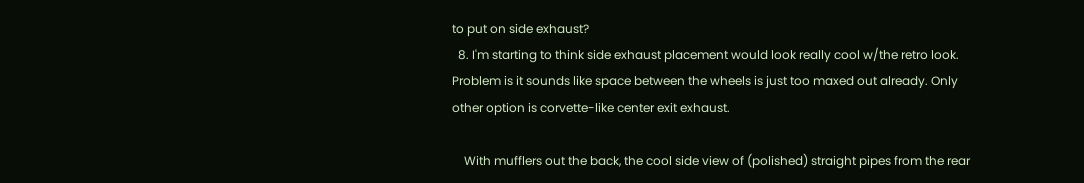to put on side exhaust?
  8. I'm starting to think side exhaust placement would look really cool w/the retro look. Problem is it sounds like space between the wheels is just too maxed out already. Only other option is corvette-like center exit exhaust.

    With mufflers out the back, the cool side view of (polished) straight pipes from the rear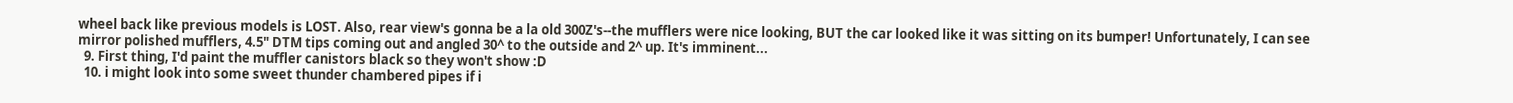wheel back like previous models is LOST. Also, rear view's gonna be a la old 300Z's--the mufflers were nice looking, BUT the car looked like it was sitting on its bumper! Unfortunately, I can see mirror polished mufflers, 4.5" DTM tips coming out and angled 30^ to the outside and 2^ up. It's imminent...
  9. First thing, I'd paint the muffler canistors black so they won't show :D
  10. i might look into some sweet thunder chambered pipes if i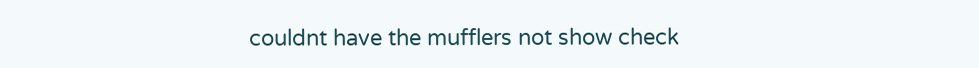couldnt have the mufflers not show check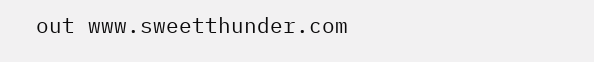out www.sweetthunder.com